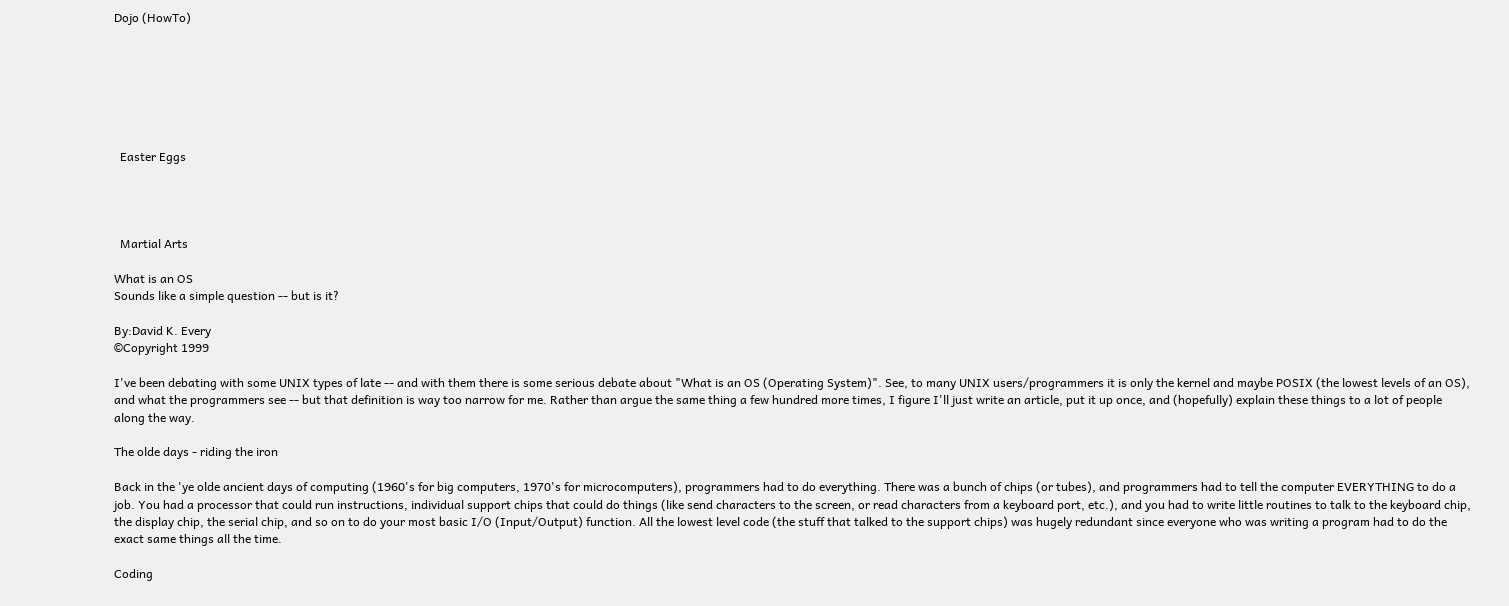Dojo (HowTo)







  Easter Eggs




  Martial Arts

What is an OS
Sounds like a simple question -- but is it?

By:David K. Every
©Copyright 1999

I've been debating with some UNIX types of late -- and with them there is some serious debate about "What is an OS (Operating System)". See, to many UNIX users/programmers it is only the kernel and maybe POSIX (the lowest levels of an OS), and what the programmers see -- but that definition is way too narrow for me. Rather than argue the same thing a few hundred more times, I figure I'll just write an article, put it up once, and (hopefully) explain these things to a lot of people along the way.

The olde days - riding the iron

Back in the 'ye olde ancient days of computing (1960's for big computers, 1970's for microcomputers), programmers had to do everything. There was a bunch of chips (or tubes), and programmers had to tell the computer EVERYTHING to do a job. You had a processor that could run instructions, individual support chips that could do things (like send characters to the screen, or read characters from a keyboard port, etc.), and you had to write little routines to talk to the keyboard chip, the display chip, the serial chip, and so on to do your most basic I/O (Input/Output) function. All the lowest level code (the stuff that talked to the support chips) was hugely redundant since everyone who was writing a program had to do the exact same things all the time.

Coding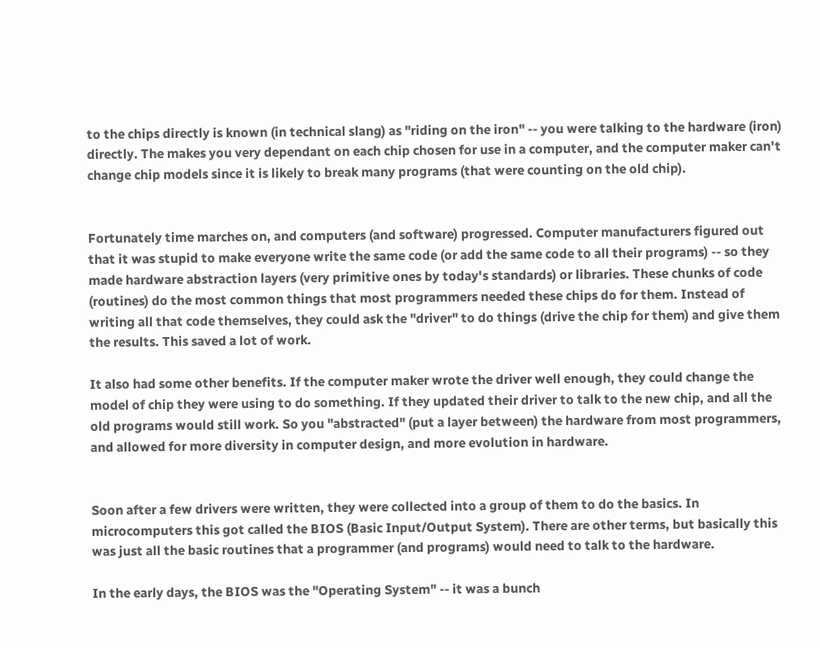to the chips directly is known (in technical slang) as "riding on the iron" -- you were talking to the hardware (iron) directly. The makes you very dependant on each chip chosen for use in a computer, and the computer maker can't change chip models since it is likely to break many programs (that were counting on the old chip).


Fortunately time marches on, and computers (and software) progressed. Computer manufacturers figured out that it was stupid to make everyone write the same code (or add the same code to all their programs) -- so they made hardware abstraction layers (very primitive ones by today's standards) or libraries. These chunks of code (routines) do the most common things that most programmers needed these chips do for them. Instead of writing all that code themselves, they could ask the "driver" to do things (drive the chip for them) and give them the results. This saved a lot of work.

It also had some other benefits. If the computer maker wrote the driver well enough, they could change the model of chip they were using to do something. If they updated their driver to talk to the new chip, and all the old programs would still work. So you "abstracted" (put a layer between) the hardware from most programmers, and allowed for more diversity in computer design, and more evolution in hardware.


Soon after a few drivers were written, they were collected into a group of them to do the basics. In microcomputers this got called the BIOS (Basic Input/Output System). There are other terms, but basically this was just all the basic routines that a programmer (and programs) would need to talk to the hardware.

In the early days, the BIOS was the "Operating System" -- it was a bunch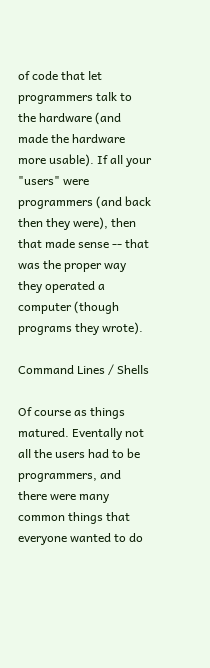of code that let programmers talk to the hardware (and made the hardware more usable). If all your "users" were programmers (and back then they were), then that made sense -- that was the proper way they operated a computer (though programs they wrote).

Command Lines / Shells

Of course as things matured. Eventally not all the users had to be programmers, and there were many common things that everyone wanted to do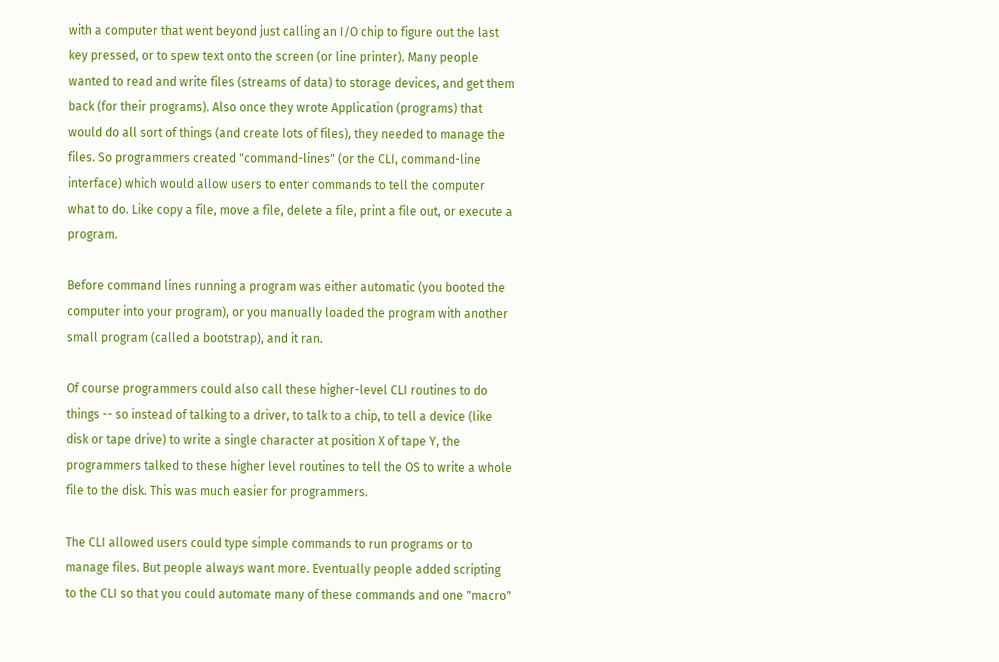with a computer that went beyond just calling an I/O chip to figure out the last key pressed, or to spew text onto the screen (or line printer). Many people wanted to read and write files (streams of data) to storage devices, and get them back (for their programs). Also once they wrote Application (programs) that would do all sort of things (and create lots of files), they needed to manage the files. So programmers created "command-lines" (or the CLI, command-line interface) which would allow users to enter commands to tell the computer what to do. Like copy a file, move a file, delete a file, print a file out, or execute a program.

Before command lines running a program was either automatic (you booted the computer into your program), or you manually loaded the program with another small program (called a bootstrap), and it ran.

Of course programmers could also call these higher-level CLI routines to do things -- so instead of talking to a driver, to talk to a chip, to tell a device (like disk or tape drive) to write a single character at position X of tape Y, the programmers talked to these higher level routines to tell the OS to write a whole file to the disk. This was much easier for programmers.

The CLI allowed users could type simple commands to run programs or to manage files. But people always want more. Eventually people added scripting to the CLI so that you could automate many of these commands and one "macro"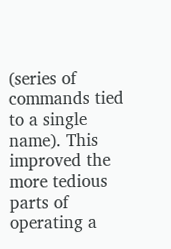(series of commands tied to a single name). This improved the more tedious parts of operating a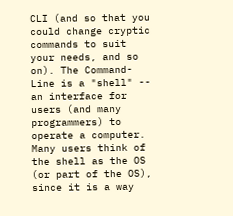CLI (and so that you could change cryptic commands to suit your needs, and so on). The Command-Line is a "shell" -- an interface for users (and many programmers) to operate a computer. Many users think of the shell as the OS (or part of the OS), since it is a way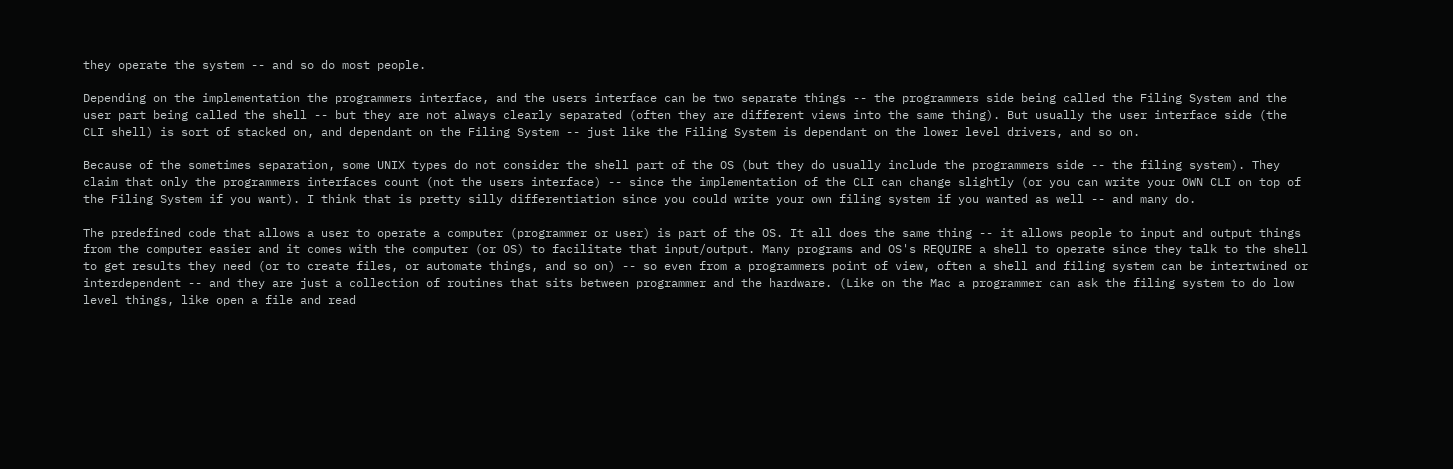they operate the system -- and so do most people.

Depending on the implementation the programmers interface, and the users interface can be two separate things -- the programmers side being called the Filing System and the user part being called the shell -- but they are not always clearly separated (often they are different views into the same thing). But usually the user interface side (the CLI shell) is sort of stacked on, and dependant on the Filing System -- just like the Filing System is dependant on the lower level drivers, and so on.

Because of the sometimes separation, some UNIX types do not consider the shell part of the OS (but they do usually include the programmers side -- the filing system). They claim that only the programmers interfaces count (not the users interface) -- since the implementation of the CLI can change slightly (or you can write your OWN CLI on top of the Filing System if you want). I think that is pretty silly differentiation since you could write your own filing system if you wanted as well -- and many do.

The predefined code that allows a user to operate a computer (programmer or user) is part of the OS. It all does the same thing -- it allows people to input and output things from the computer easier and it comes with the computer (or OS) to facilitate that input/output. Many programs and OS's REQUIRE a shell to operate since they talk to the shell to get results they need (or to create files, or automate things, and so on) -- so even from a programmers point of view, often a shell and filing system can be intertwined or interdependent -- and they are just a collection of routines that sits between programmer and the hardware. (Like on the Mac a programmer can ask the filing system to do low level things, like open a file and read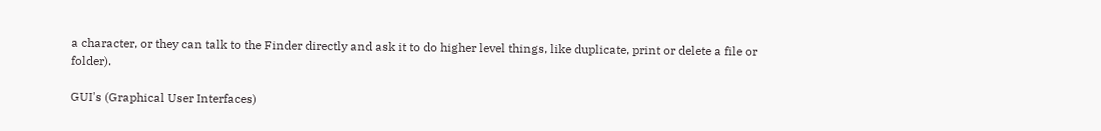a character, or they can talk to the Finder directly and ask it to do higher level things, like duplicate, print or delete a file or folder).

GUI's (Graphical User Interfaces)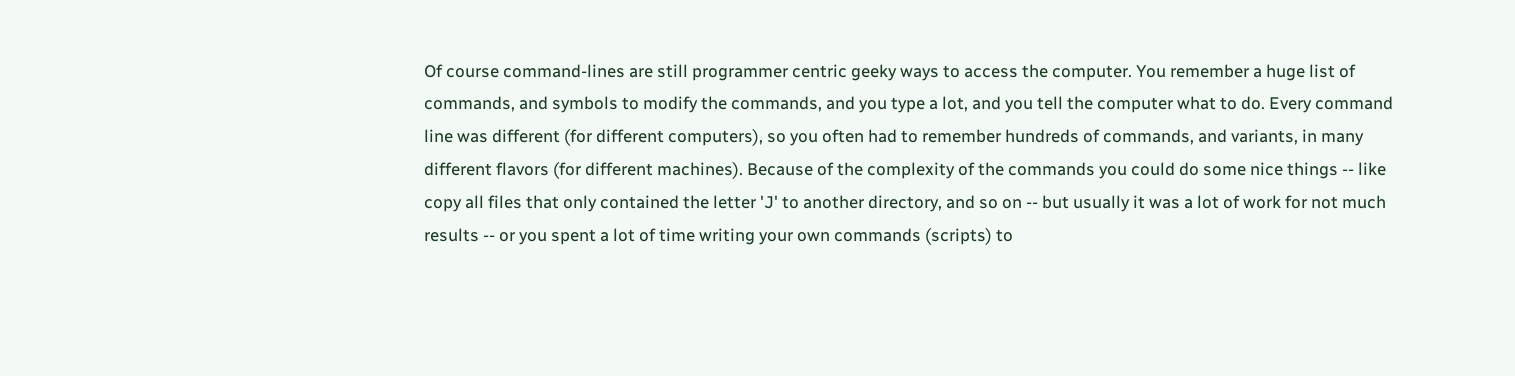Of course command-lines are still programmer centric geeky ways to access the computer. You remember a huge list of commands, and symbols to modify the commands, and you type a lot, and you tell the computer what to do. Every command line was different (for different computers), so you often had to remember hundreds of commands, and variants, in many different flavors (for different machines). Because of the complexity of the commands you could do some nice things -- like copy all files that only contained the letter 'J' to another directory, and so on -- but usually it was a lot of work for not much results -- or you spent a lot of time writing your own commands (scripts) to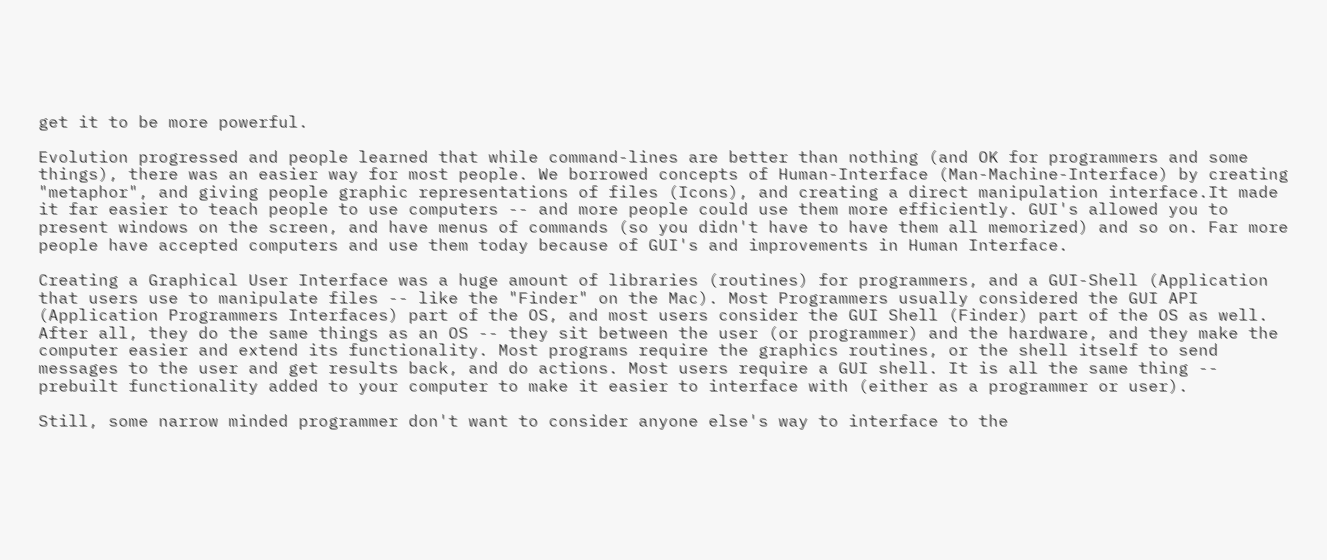get it to be more powerful.

Evolution progressed and people learned that while command-lines are better than nothing (and OK for programmers and some things), there was an easier way for most people. We borrowed concepts of Human-Interface (Man-Machine-Interface) by creating "metaphor", and giving people graphic representations of files (Icons), and creating a direct manipulation interface.It made it far easier to teach people to use computers -- and more people could use them more efficiently. GUI's allowed you to present windows on the screen, and have menus of commands (so you didn't have to have them all memorized) and so on. Far more people have accepted computers and use them today because of GUI's and improvements in Human Interface.

Creating a Graphical User Interface was a huge amount of libraries (routines) for programmers, and a GUI-Shell (Application that users use to manipulate files -- like the "Finder" on the Mac). Most Programmers usually considered the GUI API (Application Programmers Interfaces) part of the OS, and most users consider the GUI Shell (Finder) part of the OS as well. After all, they do the same things as an OS -- they sit between the user (or programmer) and the hardware, and they make the computer easier and extend its functionality. Most programs require the graphics routines, or the shell itself to send messages to the user and get results back, and do actions. Most users require a GUI shell. It is all the same thing -- prebuilt functionality added to your computer to make it easier to interface with (either as a programmer or user).

Still, some narrow minded programmer don't want to consider anyone else's way to interface to the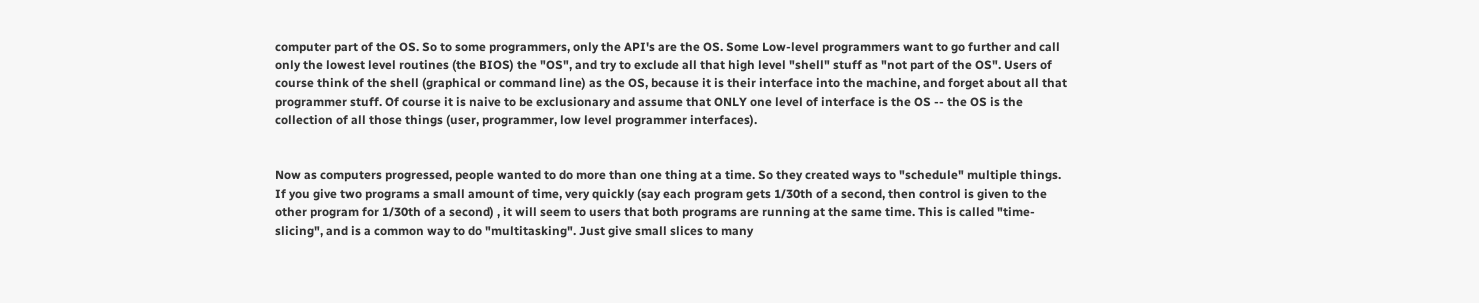computer part of the OS. So to some programmers, only the API's are the OS. Some Low-level programmers want to go further and call only the lowest level routines (the BIOS) the "OS", and try to exclude all that high level "shell" stuff as "not part of the OS". Users of course think of the shell (graphical or command line) as the OS, because it is their interface into the machine, and forget about all that programmer stuff. Of course it is naive to be exclusionary and assume that ONLY one level of interface is the OS -- the OS is the collection of all those things (user, programmer, low level programmer interfaces).


Now as computers progressed, people wanted to do more than one thing at a time. So they created ways to "schedule" multiple things. If you give two programs a small amount of time, very quickly (say each program gets 1/30th of a second, then control is given to the other program for 1/30th of a second) , it will seem to users that both programs are running at the same time. This is called "time-slicing", and is a common way to do "multitasking". Just give small slices to many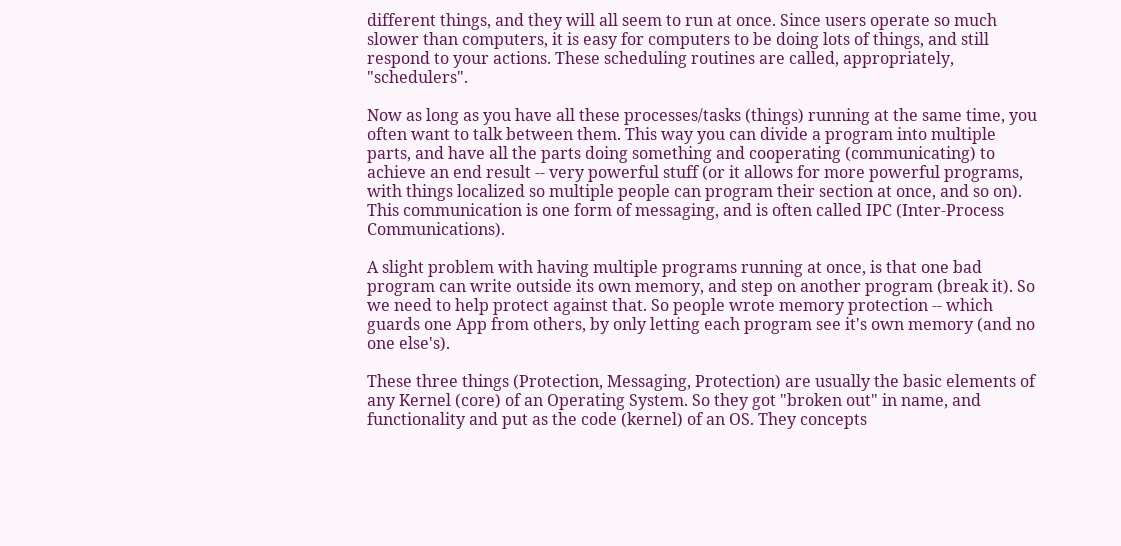different things, and they will all seem to run at once. Since users operate so much slower than computers, it is easy for computers to be doing lots of things, and still respond to your actions. These scheduling routines are called, appropriately, "schedulers".

Now as long as you have all these processes/tasks (things) running at the same time, you often want to talk between them. This way you can divide a program into multiple parts, and have all the parts doing something and cooperating (communicating) to achieve an end result -- very powerful stuff (or it allows for more powerful programs, with things localized so multiple people can program their section at once, and so on). This communication is one form of messaging, and is often called IPC (Inter-Process Communications).

A slight problem with having multiple programs running at once, is that one bad program can write outside its own memory, and step on another program (break it). So we need to help protect against that. So people wrote memory protection -- which guards one App from others, by only letting each program see it's own memory (and no one else's).

These three things (Protection, Messaging, Protection) are usually the basic elements of any Kernel (core) of an Operating System. So they got "broken out" in name, and functionality and put as the code (kernel) of an OS. They concepts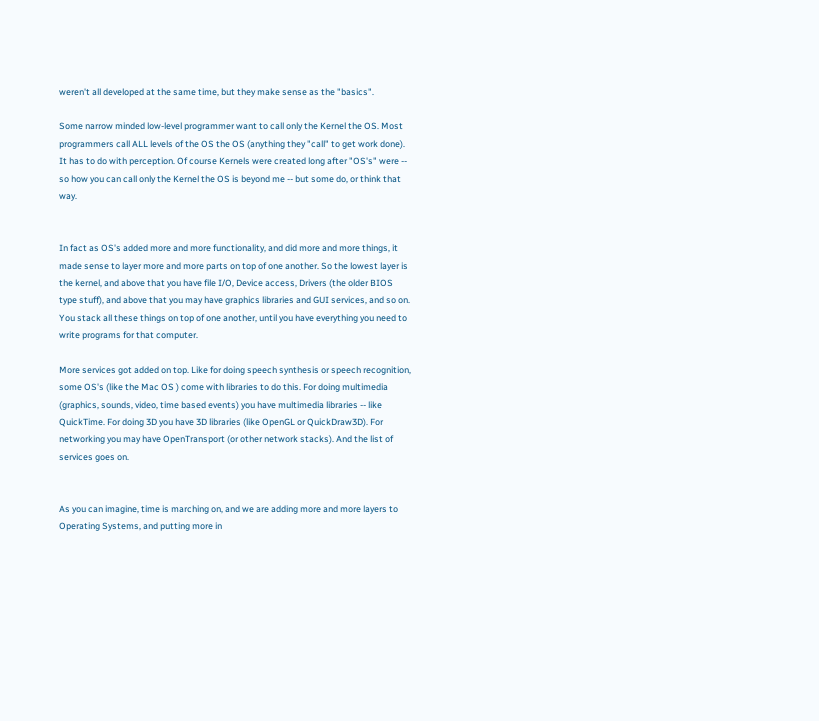weren't all developed at the same time, but they make sense as the "basics".

Some narrow minded low-level programmer want to call only the Kernel the OS. Most programmers call ALL levels of the OS the OS (anything they "call" to get work done). It has to do with perception. Of course Kernels were created long after "OS's" were -- so how you can call only the Kernel the OS is beyond me -- but some do, or think that way.


In fact as OS's added more and more functionality, and did more and more things, it made sense to layer more and more parts on top of one another. So the lowest layer is the kernel, and above that you have file I/O, Device access, Drivers (the older BIOS type stuff), and above that you may have graphics libraries and GUI services, and so on. You stack all these things on top of one another, until you have everything you need to write programs for that computer.

More services got added on top. Like for doing speech synthesis or speech recognition, some OS's (like the Mac OS ) come with libraries to do this. For doing multimedia (graphics, sounds, video, time based events) you have multimedia libraries -- like QuickTime. For doing 3D you have 3D libraries (like OpenGL or QuickDraw3D). For networking you may have OpenTransport (or other network stacks). And the list of services goes on.


As you can imagine, time is marching on, and we are adding more and more layers to Operating Systems, and putting more in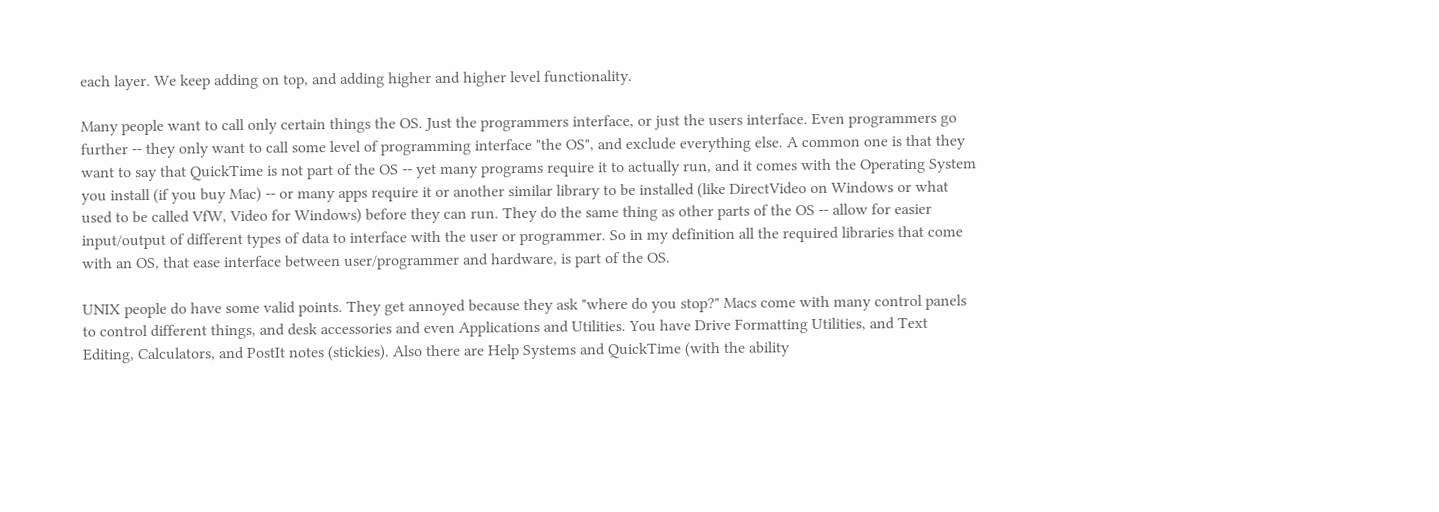each layer. We keep adding on top, and adding higher and higher level functionality.

Many people want to call only certain things the OS. Just the programmers interface, or just the users interface. Even programmers go further -- they only want to call some level of programming interface "the OS", and exclude everything else. A common one is that they want to say that QuickTime is not part of the OS -- yet many programs require it to actually run, and it comes with the Operating System you install (if you buy Mac) -- or many apps require it or another similar library to be installed (like DirectVideo on Windows or what used to be called VfW, Video for Windows) before they can run. They do the same thing as other parts of the OS -- allow for easier input/output of different types of data to interface with the user or programmer. So in my definition all the required libraries that come with an OS, that ease interface between user/programmer and hardware, is part of the OS.

UNIX people do have some valid points. They get annoyed because they ask "where do you stop?" Macs come with many control panels to control different things, and desk accessories and even Applications and Utilities. You have Drive Formatting Utilities, and Text Editing, Calculators, and PostIt notes (stickies). Also there are Help Systems and QuickTime (with the ability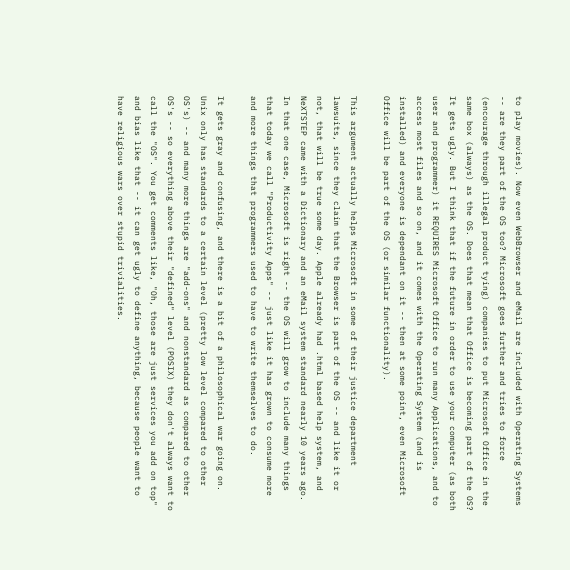to play movies). Now even WebBrowser and eMail are included with Operating Systems -- are they part of the OS too? Microsoft goes further and tries to force (encourage through illegal product tying) companies to put Microsoft Office in the same box (always) as the OS. Does that mean that Office is becoming part of the OS? It gets ugly. But I think that if the future in order to use your computer (as both user and programmer) it REQUIRES Microsoft Office to run many Applications, and to access most files and so on, and it comes with the Operating System (and is installed) and everyone is dependant on it -- then at some point, even Microsoft Office will be part of the OS (or similar functionality).

This argument actually helps Microsoft in some of their justice department lawsuits, since they claim that the Browser is part of the OS -- and like it or not, that will be true some day. Apple already had .html based help system, and NeXTSTEP came with a Dictionary and an eMail system standard nearly 10 years ago. In that one case, Microsoft is right -- the OS will grow to include many things that today we call "Productivity Apps" -- just like it has grown to consume more and more things that programmers used to have to write themselves to do.

It gets gray and confusing, and there is a bit of a philosophical war going on. Unix only has standards to a certain level (pretty low level compared to other OS's) -- and many more things are "add-ons" and nonstandard as compared to other OS's -- so everything above their "defined" level (POSIX) they don't always want to call the "OS". You get comments like, "Oh, those are just services you add on top" and bias like that -- it can get ugly to define anything, because people want to have religious wars over stupid trivialities.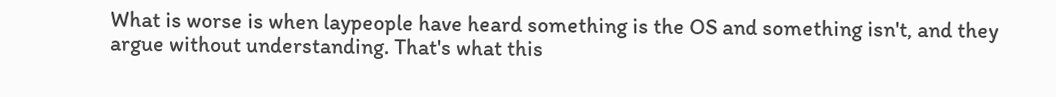What is worse is when laypeople have heard something is the OS and something isn't, and they argue without understanding. That's what this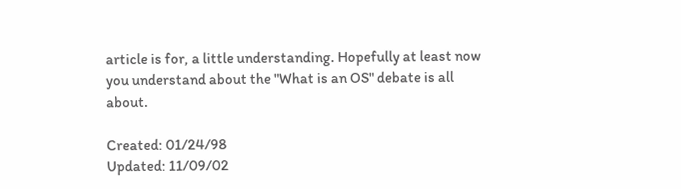article is for, a little understanding. Hopefully at least now you understand about the "What is an OS" debate is all about.

Created: 01/24/98
Updated: 11/09/02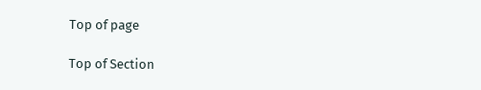Top of page

Top of Section